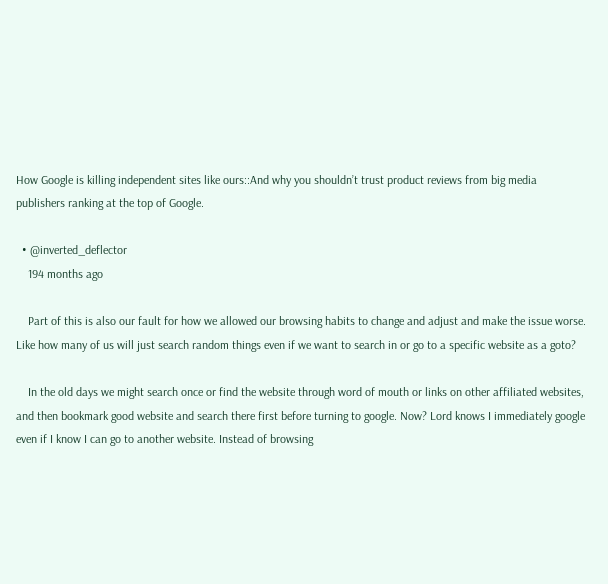How Google is killing independent sites like ours::And why you shouldn’t trust product reviews from big media publishers ranking at the top of Google.

  • @inverted_deflector
    194 months ago

    Part of this is also our fault for how we allowed our browsing habits to change and adjust and make the issue worse. Like how many of us will just search random things even if we want to search in or go to a specific website as a goto?

    In the old days we might search once or find the website through word of mouth or links on other affiliated websites, and then bookmark good website and search there first before turning to google. Now? Lord knows I immediately google even if I know I can go to another website. Instead of browsing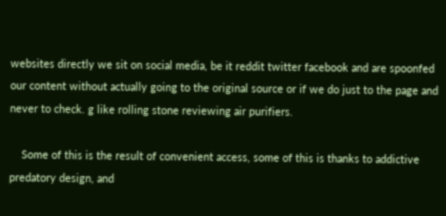websites directly we sit on social media, be it reddit twitter facebook and are spoonfed our content without actually going to the original source or if we do just to the page and never to check. g like rolling stone reviewing air purifiers.

    Some of this is the result of convenient access, some of this is thanks to addictive predatory design, and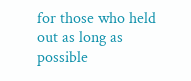for those who held out as long as possible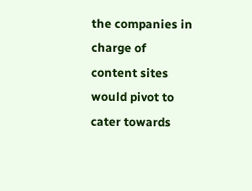the companies in charge of content sites would pivot to cater towards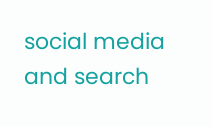social media and search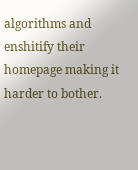algorithms and enshitify their homepage making it harder to bother.